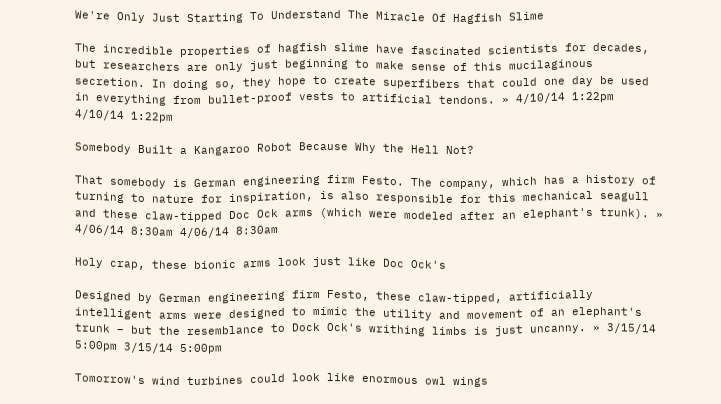We're Only Just Starting To Understand The Miracle Of Hagfish Slime

The incredible properties of hagfish slime have fascinated scientists for decades, but researchers are only just beginning to make sense of this mucilaginous secretion. In doing so, they hope to create superfibers that could one day be used in everything from bullet-proof vests to artificial tendons. » 4/10/14 1:22pm 4/10/14 1:22pm

Somebody Built a Kangaroo Robot Because Why the Hell Not?

That somebody is German engineering firm Festo. The company, which has a history of turning to nature for inspiration, is also responsible for this mechanical seagull and these claw-tipped Doc Ock arms (which were modeled after an elephant's trunk). » 4/06/14 8:30am 4/06/14 8:30am

Holy crap, these bionic arms look just like Doc Ock's

Designed by German engineering firm Festo, these claw-tipped, artificially intelligent arms were designed to mimic the utility and movement of an elephant's trunk – but the resemblance to Dock Ock's writhing limbs is just uncanny. » 3/15/14 5:00pm 3/15/14 5:00pm

Tomorrow's wind turbines could look like enormous owl wings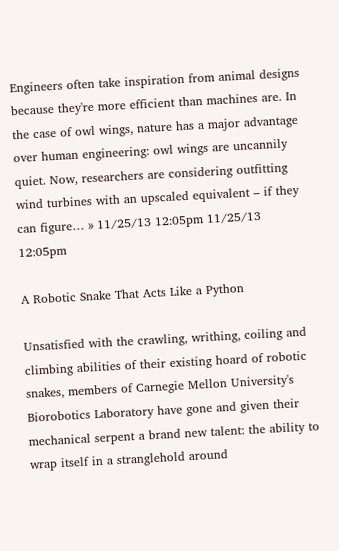Engineers often take inspiration from animal designs because they're more efficient than machines are. In the case of owl wings, nature has a major advantage over human engineering: owl wings are uncannily quiet. Now, researchers are considering outfitting wind turbines with an upscaled equivalent – if they can figure… » 11/25/13 12:05pm 11/25/13 12:05pm

A Robotic Snake That Acts Like a Python

Unsatisfied with the crawling, writhing, coiling and climbing abilities of their existing hoard of robotic snakes, members of Carnegie Mellon University's Biorobotics Laboratory have gone and given their mechanical serpent a brand new talent: the ability to wrap itself in a stranglehold around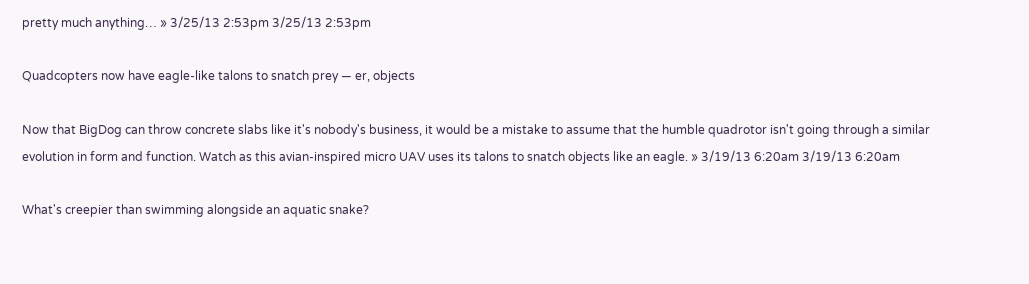pretty much anything… » 3/25/13 2:53pm 3/25/13 2:53pm

Quadcopters now have eagle-like talons to snatch prey — er, objects

Now that BigDog can throw concrete slabs like it's nobody's business, it would be a mistake to assume that the humble quadrotor isn't going through a similar evolution in form and function. Watch as this avian-inspired micro UAV uses its talons to snatch objects like an eagle. » 3/19/13 6:20am 3/19/13 6:20am

What's creepier than swimming alongside an aquatic snake?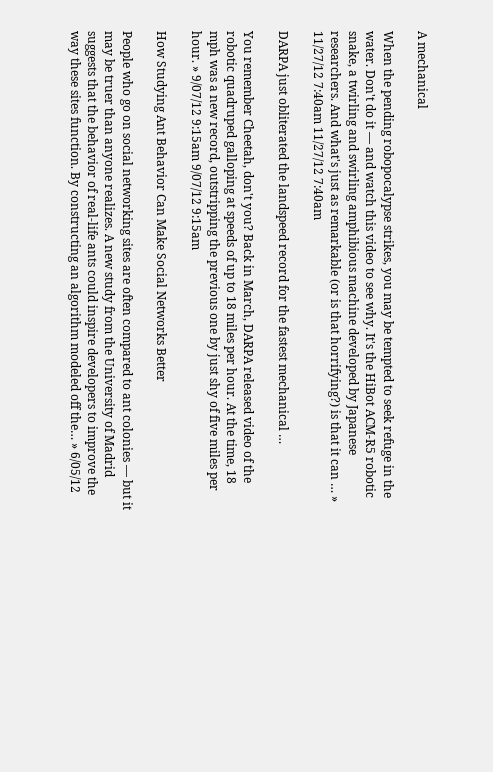A mechanical

When the pending robopocalypse strikes, you may be tempted to seek refuge in the water. Don't do it — and watch this video to see why. It's the HiBot ACM-R5 robotic snake, a twirling and swirling amphibious machine developed by Japanese researchers. And what's just as remarkable (or is that horrifying?) is that it can … » 11/27/12 7:40am 11/27/12 7:40am

DARPA just obliterated the landspeed record for the fastest mechanical …

You remember Cheetah, don't you? Back in March, DARPA released video of the robotic quadruped galloping at speeds of up to 18 miles per hour. At the time, 18 mph was a new record, outstripping the previous one by just shy of five miles per hour. » 9/07/12 9:15am 9/07/12 9:15am

How Studying Ant Behavior Can Make Social Networks Better

People who go on social networking sites are often compared to ant colonies — but it may be truer than anyone realizes. A new study from the University of Madrid suggests that the behavior of real-life ants could inspire developers to improve the way these sites function. By constructing an algorithm modeled off the… » 6/05/12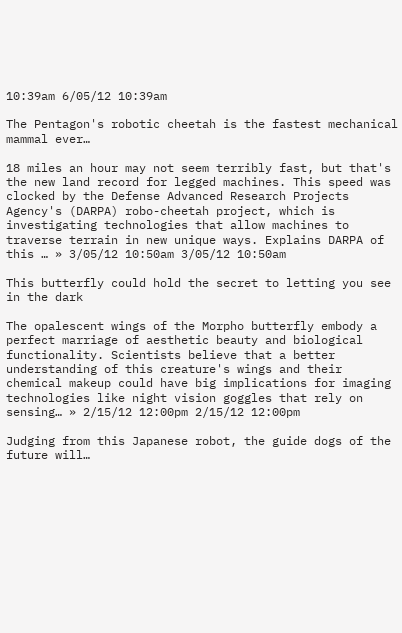10:39am 6/05/12 10:39am

The Pentagon's robotic cheetah is the fastest mechanical mammal ever…

18 miles an hour may not seem terribly fast, but that's the new land record for legged machines. This speed was clocked by the Defense Advanced Research Projects Agency's (DARPA) robo-cheetah project, which is investigating technologies that allow machines to traverse terrain in new unique ways. Explains DARPA of this … » 3/05/12 10:50am 3/05/12 10:50am

This butterfly could hold the secret to letting you see in the dark

The opalescent wings of the Morpho butterfly embody a perfect marriage of aesthetic beauty and biological functionality. Scientists believe that a better understanding of this creature's wings and their chemical makeup could have big implications for imaging technologies like night vision goggles that rely on sensing… » 2/15/12 12:00pm 2/15/12 12:00pm

Judging from this Japanese robot, the guide dogs of the future will…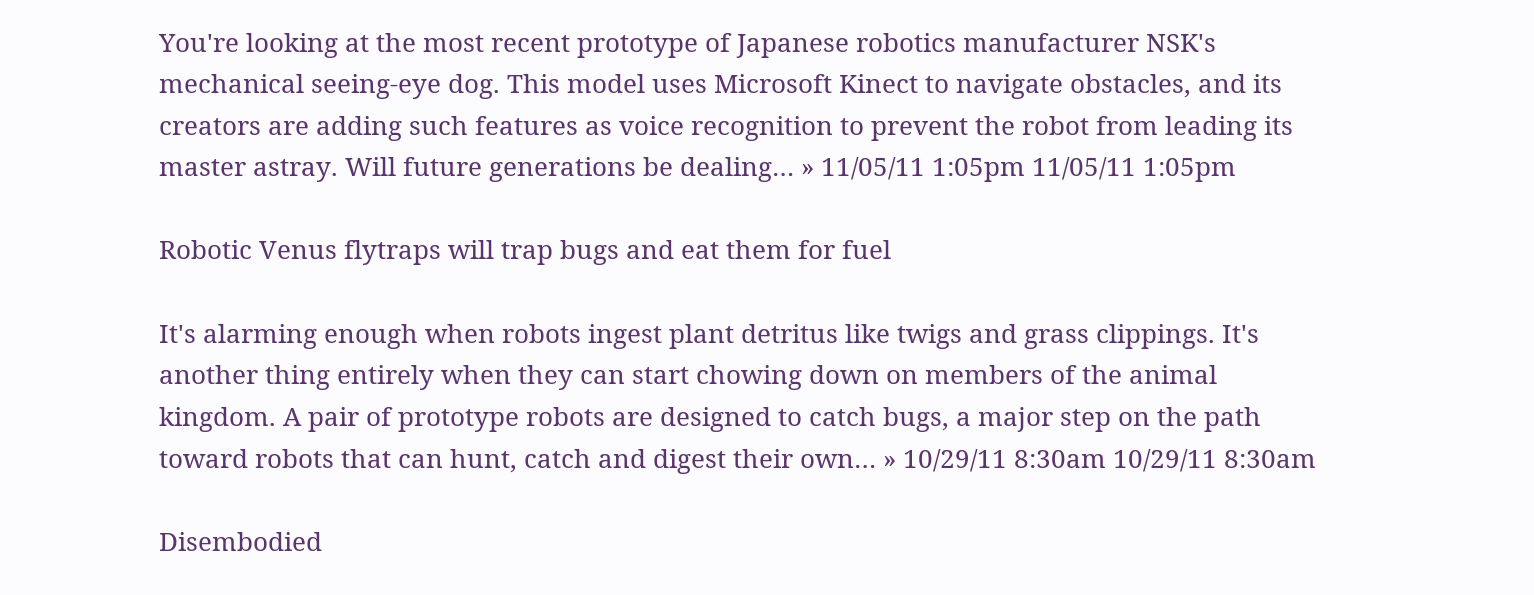You're looking at the most recent prototype of Japanese robotics manufacturer NSK's mechanical seeing-eye dog. This model uses Microsoft Kinect to navigate obstacles, and its creators are adding such features as voice recognition to prevent the robot from leading its master astray. Will future generations be dealing… » 11/05/11 1:05pm 11/05/11 1:05pm

Robotic Venus flytraps will trap bugs and eat them for fuel

It's alarming enough when robots ingest plant detritus like twigs and grass clippings. It's another thing entirely when they can start chowing down on members of the animal kingdom. A pair of prototype robots are designed to catch bugs, a major step on the path toward robots that can hunt, catch and digest their own… » 10/29/11 8:30am 10/29/11 8:30am

Disembodied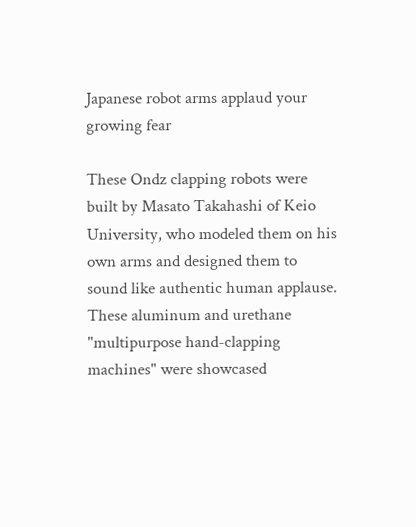Japanese robot arms applaud your growing fear

These Ondz clapping robots were built by Masato Takahashi of Keio University, who modeled them on his own arms and designed them to sound like authentic human applause. These aluminum and urethane "multipurpose hand-clapping machines" were showcased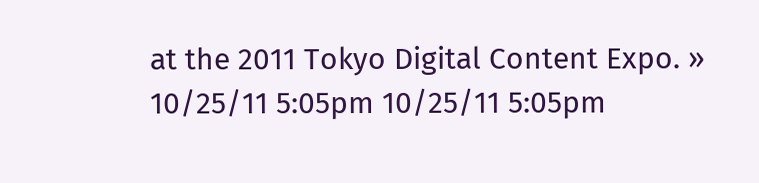at the 2011 Tokyo Digital Content Expo. » 10/25/11 5:05pm 10/25/11 5:05pm